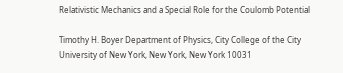Relativistic Mechanics and a Special Role for the Coulomb Potential

Timothy H. Boyer Department of Physics, City College of the City University of New York, New York, New York 10031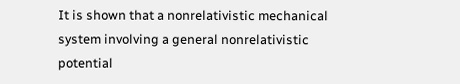It is shown that a nonrelativistic mechanical  system involving a general nonrelativistic potential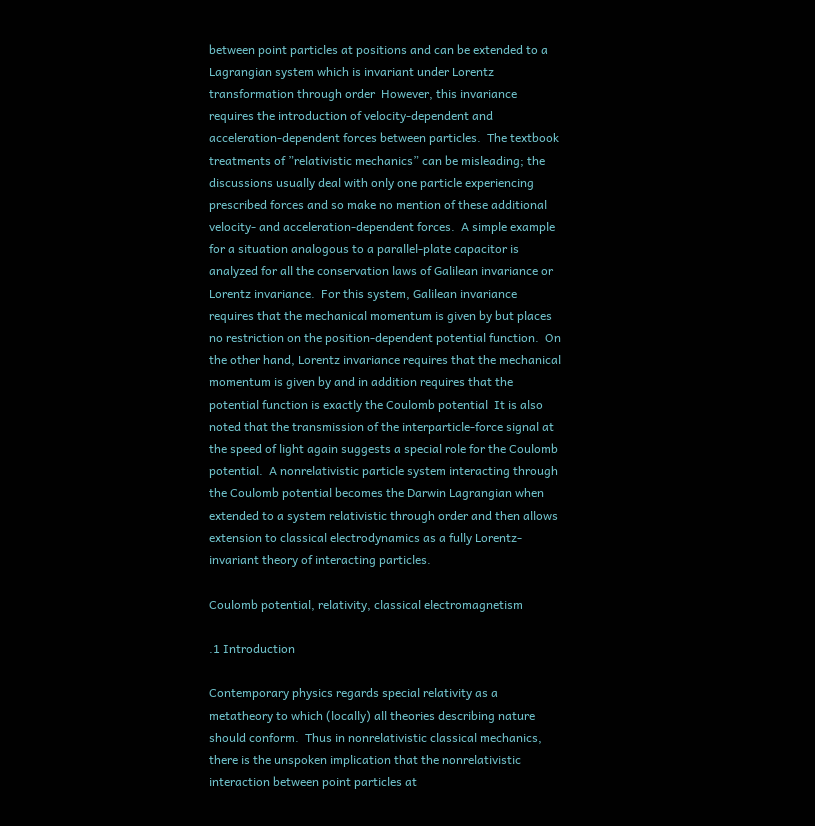between point particles at positions and can be extended to a Lagrangian system which is invariant under Lorentz transformation through order  However, this invariance requires the introduction of velocity-dependent and acceleration-dependent forces between particles.  The textbook treatments of ”relativistic mechanics” can be misleading; the discussions usually deal with only one particle experiencing prescribed forces and so make no mention of these additional velocity- and acceleration-dependent forces.  A simple example for a situation analogous to a parallel-plate capacitor is analyzed for all the conservation laws of Galilean invariance or Lorentz invariance.  For this system, Galilean invariance requires that the mechanical momentum is given by but places no restriction on the position-dependent potential function.  On the other hand, Lorentz invariance requires that the mechanical momentum is given by and in addition requires that the potential function is exactly the Coulomb potential  It is also noted that the transmission of the interparticle-force signal at the speed of light again suggests a special role for the Coulomb potential.  A nonrelativistic particle system interacting through the Coulomb potential becomes the Darwin Lagrangian when extended to a system relativistic through order and then allows extension to classical electrodynamics as a fully Lorentz-invariant theory of interacting particles.

Coulomb potential, relativity, classical electromagnetism

.1 Introduction

Contemporary physics regards special relativity as a metatheory to which (locally) all theories describing nature should conform.  Thus in nonrelativistic classical mechanics, there is the unspoken implication that the nonrelativistic interaction between point particles at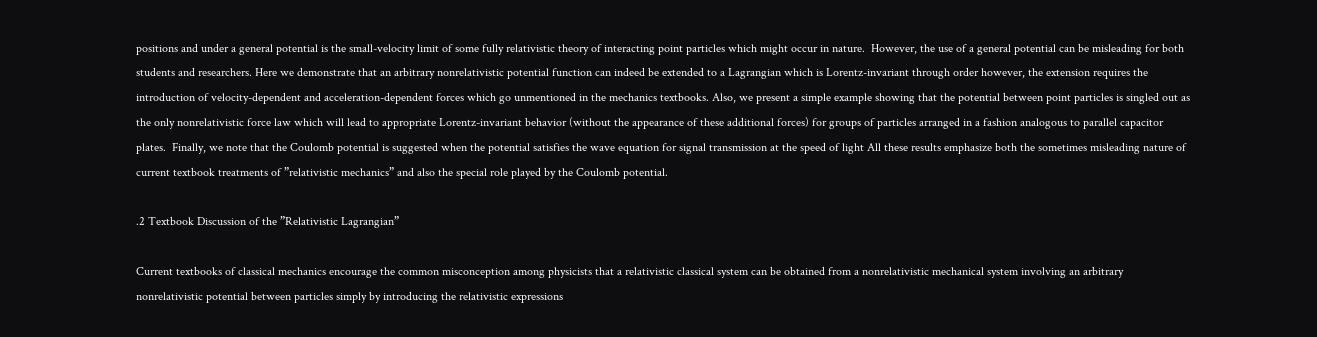positions and under a general potential is the small-velocity limit of some fully relativistic theory of interacting point particles which might occur in nature.  However, the use of a general potential can be misleading for both students and researchers. Here we demonstrate that an arbitrary nonrelativistic potential function can indeed be extended to a Lagrangian which is Lorentz-invariant through order however, the extension requires the introduction of velocity-dependent and acceleration-dependent forces which go unmentioned in the mechanics textbooks. Also, we present a simple example showing that the potential between point particles is singled out as the only nonrelativistic force law which will lead to appropriate Lorentz-invariant behavior (without the appearance of these additional forces) for groups of particles arranged in a fashion analogous to parallel capacitor plates.  Finally, we note that the Coulomb potential is suggested when the potential satisfies the wave equation for signal transmission at the speed of light All these results emphasize both the sometimes misleading nature of current textbook treatments of ”relativistic mechanics” and also the special role played by the Coulomb potential.

.2 Textbook Discussion of the ”Relativistic Lagrangian”

Current textbooks of classical mechanics encourage the common misconception among physicists that a relativistic classical system can be obtained from a nonrelativistic mechanical system involving an arbitrary nonrelativistic potential between particles simply by introducing the relativistic expressions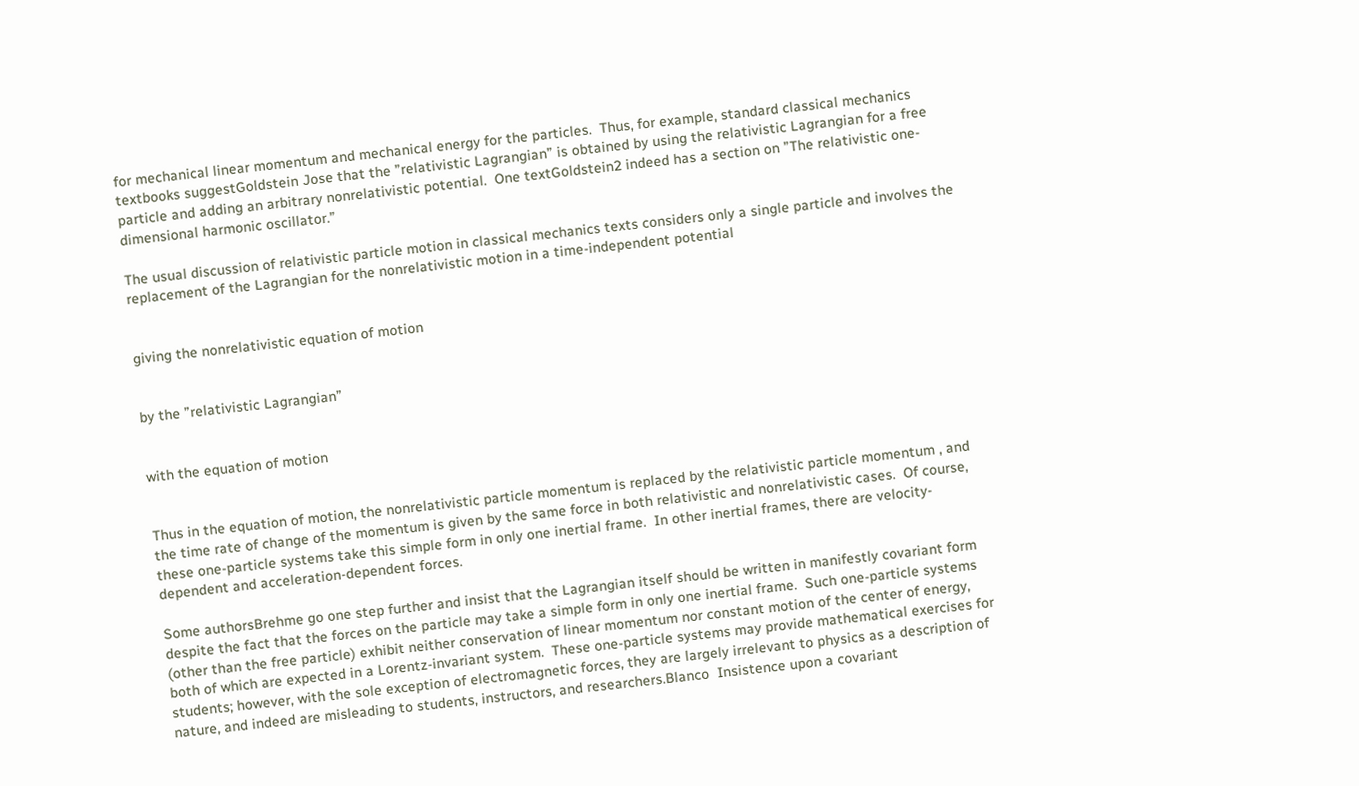for mechanical linear momentum and mechanical energy for the particles.  Thus, for example, standard classical mechanics textbooks suggestGoldstein Jose that the ”relativistic Lagrangian” is obtained by using the relativistic Lagrangian for a free particle and adding an arbitrary nonrelativistic potential.  One textGoldstein2 indeed has a section on ”The relativistic one-dimensional harmonic oscillator.”

The usual discussion of relativistic particle motion in classical mechanics texts considers only a single particle and involves the replacement of the Lagrangian for the nonrelativistic motion in a time-independent potential


giving the nonrelativistic equation of motion


by the ”relativistic Lagrangian”


with the equation of motion


Thus in the equation of motion, the nonrelativistic particle momentum is replaced by the relativistic particle momentum , and the time rate of change of the momentum is given by the same force in both relativistic and nonrelativistic cases.  Of course, these one-particle systems take this simple form in only one inertial frame.  In other inertial frames, there are velocity-dependent and acceleration-dependent forces.

Some authorsBrehme go one step further and insist that the Lagrangian itself should be written in manifestly covariant form despite the fact that the forces on the particle may take a simple form in only one inertial frame.  Such one-particle systems (other than the free particle) exhibit neither conservation of linear momentum nor constant motion of the center of energy, both of which are expected in a Lorentz-invariant system.  These one-particle systems may provide mathematical exercises for students; however, with the sole exception of electromagnetic forces, they are largely irrelevant to physics as a description of nature, and indeed are misleading to students, instructors, and researchers.Blanco  Insistence upon a covariant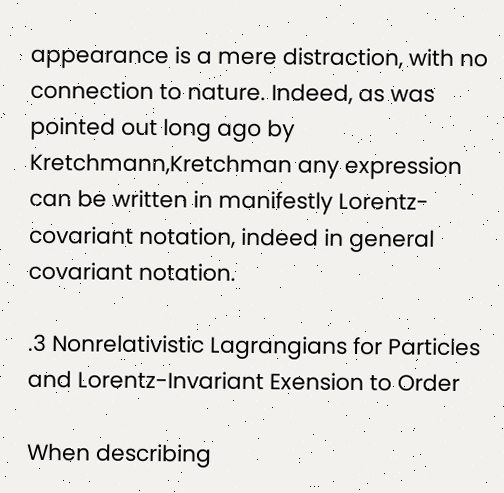appearance is a mere distraction, with no connection to nature. Indeed, as was pointed out long ago by Kretchmann,Kretchman any expression can be written in manifestly Lorentz-covariant notation, indeed in general covariant notation.

.3 Nonrelativistic Lagrangians for Particles and Lorentz-Invariant Exension to Order

When describing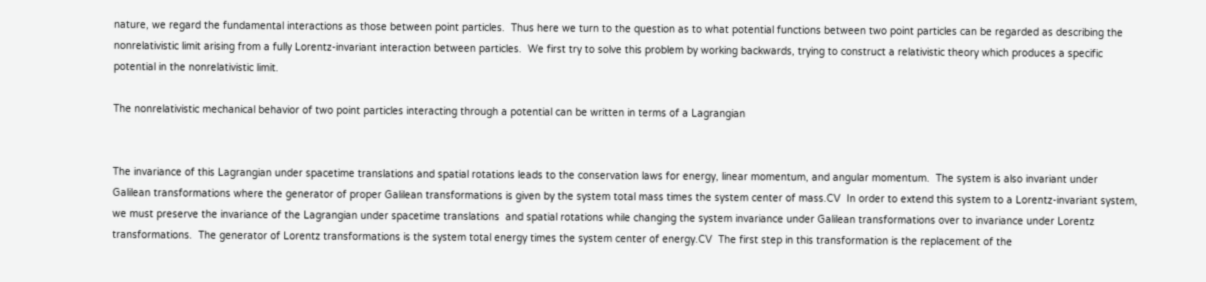nature, we regard the fundamental interactions as those between point particles.  Thus here we turn to the question as to what potential functions between two point particles can be regarded as describing the nonrelativistic limit arising from a fully Lorentz-invariant interaction between particles.  We first try to solve this problem by working backwards, trying to construct a relativistic theory which produces a specific potential in the nonrelativistic limit.

The nonrelativistic mechanical behavior of two point particles interacting through a potential can be written in terms of a Lagrangian


The invariance of this Lagrangian under spacetime translations and spatial rotations leads to the conservation laws for energy, linear momentum, and angular momentum.  The system is also invariant under Galilean transformations where the generator of proper Galilean transformations is given by the system total mass times the system center of mass.CV  In order to extend this system to a Lorentz-invariant system, we must preserve the invariance of the Lagrangian under spacetime translations  and spatial rotations while changing the system invariance under Galilean transformations over to invariance under Lorentz transformations.  The generator of Lorentz transformations is the system total energy times the system center of energy.CV  The first step in this transformation is the replacement of the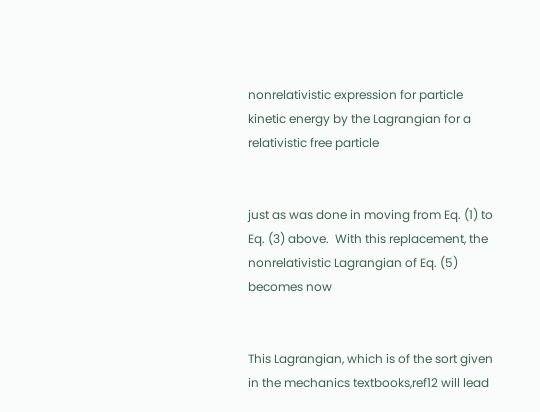nonrelativistic expression for particle kinetic energy by the Lagrangian for a relativistic free particle


just as was done in moving from Eq. (1) to Eq. (3) above.  With this replacement, the nonrelativistic Lagrangian of Eq. (5) becomes now


This Lagrangian, which is of the sort given in the mechanics textbooks,ref12 will lead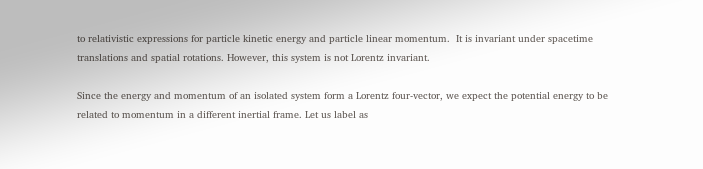to relativistic expressions for particle kinetic energy and particle linear momentum.  It is invariant under spacetime translations and spatial rotations. However, this system is not Lorentz invariant.

Since the energy and momentum of an isolated system form a Lorentz four-vector, we expect the potential energy to be related to momentum in a different inertial frame. Let us label as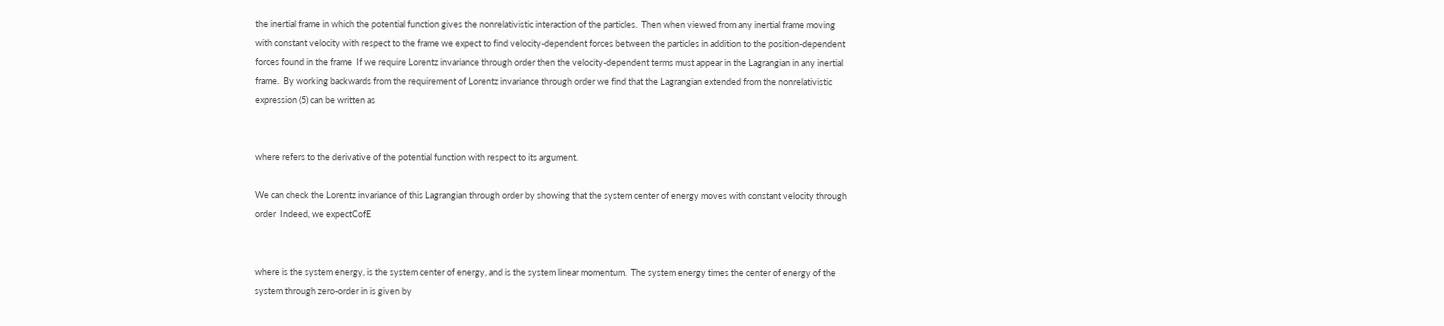the inertial frame in which the potential function gives the nonrelativistic interaction of the particles.  Then when viewed from any inertial frame moving with constant velocity with respect to the frame we expect to find velocity-dependent forces between the particles in addition to the position-dependent forces found in the frame  If we require Lorentz invariance through order then the velocity-dependent terms must appear in the Lagrangian in any inertial frame.  By working backwards from the requirement of Lorentz invariance through order we find that the Lagrangian extended from the nonrelativistic expression (5) can be written as


where refers to the derivative of the potential function with respect to its argument.

We can check the Lorentz invariance of this Lagrangian through order by showing that the system center of energy moves with constant velocity through order  Indeed, we expectCofE


where is the system energy, is the system center of energy, and is the system linear momentum.  The system energy times the center of energy of the system through zero-order in is given by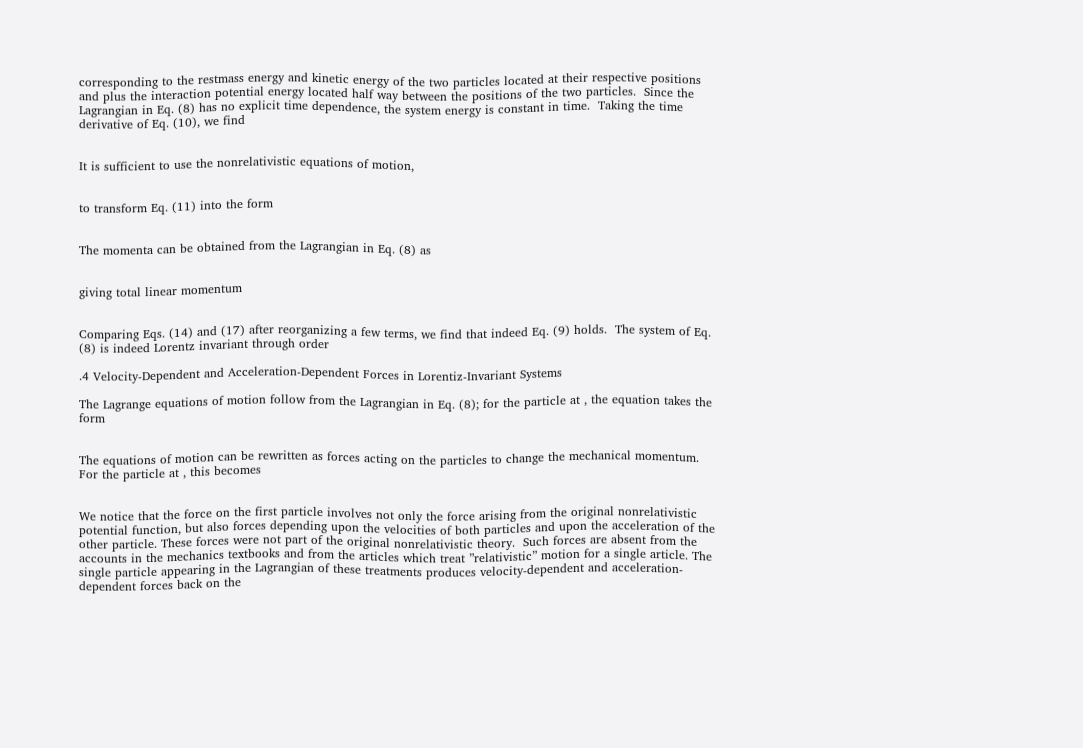corresponding to the restmass energy and kinetic energy of the two particles located at their respective positions and plus the interaction potential energy located half way between the positions of the two particles.  Since the Lagrangian in Eq. (8) has no explicit time dependence, the system energy is constant in time.  Taking the time derivative of Eq. (10), we find


It is sufficient to use the nonrelativistic equations of motion,


to transform Eq. (11) into the form


The momenta can be obtained from the Lagrangian in Eq. (8) as


giving total linear momentum


Comparing Eqs. (14) and (17) after reorganizing a few terms, we find that indeed Eq. (9) holds.  The system of Eq. (8) is indeed Lorentz invariant through order

.4 Velocity-Dependent and Acceleration-Dependent Forces in Lorentiz-Invariant Systems

The Lagrange equations of motion follow from the Lagrangian in Eq. (8); for the particle at , the equation takes the form


The equations of motion can be rewritten as forces acting on the particles to change the mechanical momentum.  For the particle at , this becomes


We notice that the force on the first particle involves not only the force arising from the original nonrelativistic potential function, but also forces depending upon the velocities of both particles and upon the acceleration of the other particle. These forces were not part of the original nonrelativistic theory.  Such forces are absent from the accounts in the mechanics textbooks and from the articles which treat ”relativistic” motion for a single article. The single particle appearing in the Lagrangian of these treatments produces velocity-dependent and acceleration-dependent forces back on the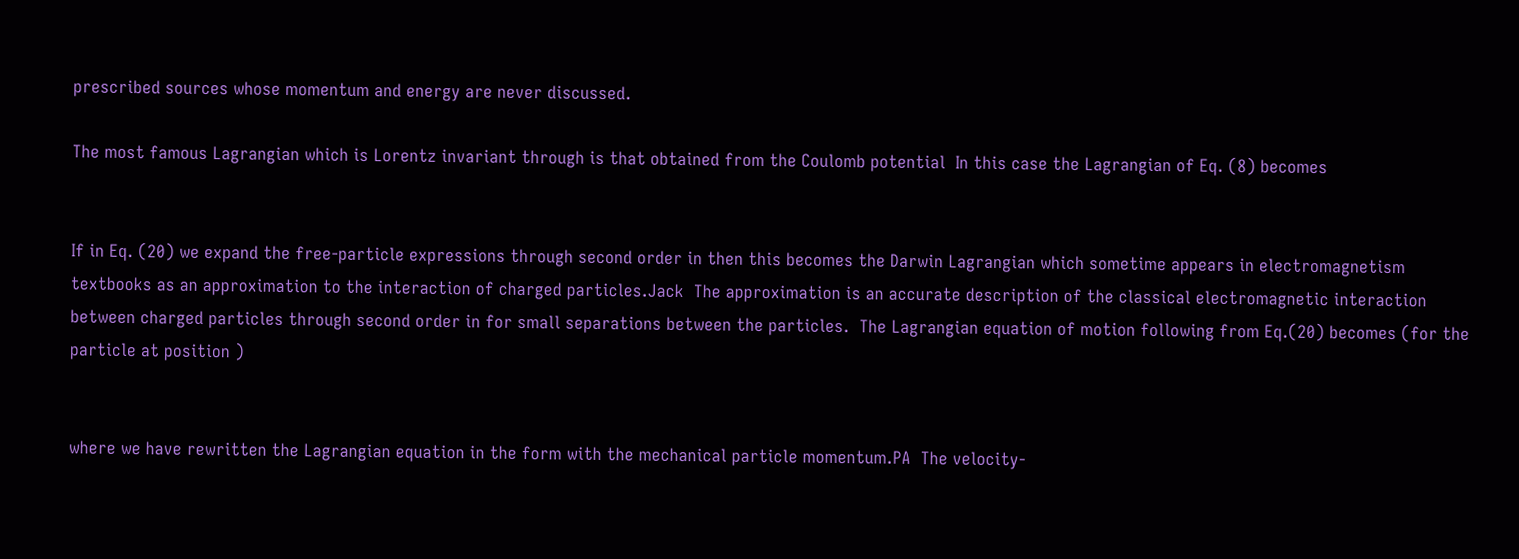prescribed sources whose momentum and energy are never discussed.

The most famous Lagrangian which is Lorentz invariant through is that obtained from the Coulomb potential  In this case the Lagrangian of Eq. (8) becomes


If in Eq. (20) we expand the free-particle expressions through second order in then this becomes the Darwin Lagrangian which sometime appears in electromagnetism textbooks as an approximation to the interaction of charged particles.Jack  The approximation is an accurate description of the classical electromagnetic interaction between charged particles through second order in for small separations between the particles.  The Lagrangian equation of motion following from Eq.(20) becomes (for the particle at position )


where we have rewritten the Lagrangian equation in the form with the mechanical particle momentum.PA  The velocity-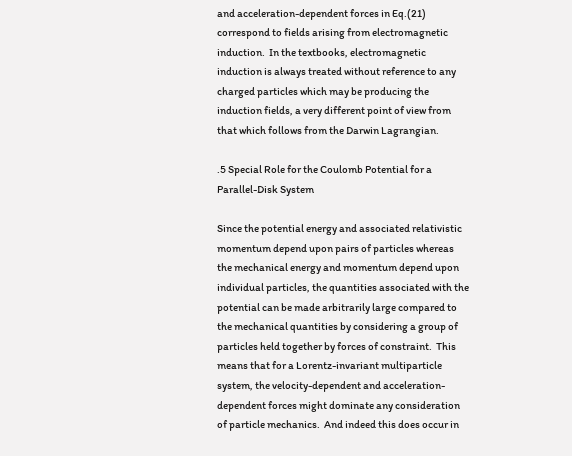and acceleration-dependent forces in Eq.(21) correspond to fields arising from electromagnetic induction.  In the textbooks, electromagnetic induction is always treated without reference to any charged particles which may be producing the induction fields, a very different point of view from that which follows from the Darwin Lagrangian.

.5 Special Role for the Coulomb Potential for a Parallel-Disk System

Since the potential energy and associated relativistic momentum depend upon pairs of particles whereas the mechanical energy and momentum depend upon individual particles, the quantities associated with the potential can be made arbitrarily large compared to the mechanical quantities by considering a group of particles held together by forces of constraint.  This means that for a Lorentz-invariant multiparticle system, the velocity-dependent and acceleration-dependent forces might dominate any consideration of particle mechanics.  And indeed this does occur in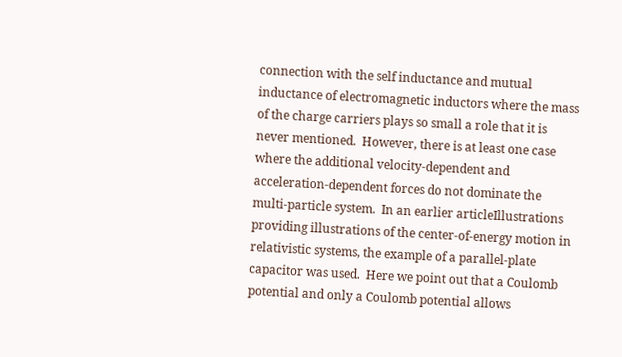connection with the self inductance and mutual inductance of electromagnetic inductors where the mass of the charge carriers plays so small a role that it is never mentioned.  However, there is at least one case where the additional velocity-dependent and acceleration-dependent forces do not dominate the multi-particle system.  In an earlier articleIllustrations providing illustrations of the center-of-energy motion in relativistic systems, the example of a parallel-plate capacitor was used.  Here we point out that a Coulomb potential and only a Coulomb potential allows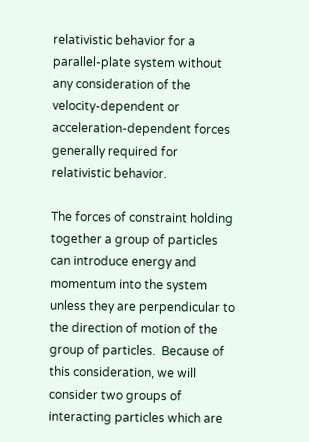relativistic behavior for a parallel-plate system without any consideration of the velocity-dependent or acceleration-dependent forces generally required for relativistic behavior.

The forces of constraint holding together a group of particles can introduce energy and momentum into the system unless they are perpendicular to the direction of motion of the group of particles.  Because of this consideration, we will consider two groups of interacting particles which are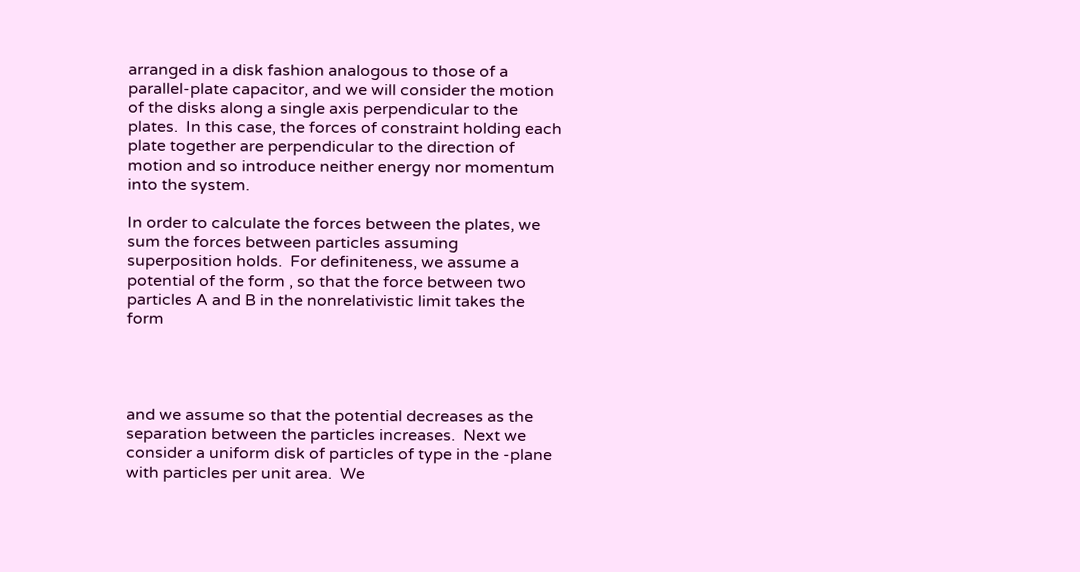arranged in a disk fashion analogous to those of a parallel-plate capacitor, and we will consider the motion of the disks along a single axis perpendicular to the plates.  In this case, the forces of constraint holding each plate together are perpendicular to the direction of motion and so introduce neither energy nor momentum into the system.

In order to calculate the forces between the plates, we sum the forces between particles assuming superposition holds.  For definiteness, we assume a potential of the form , so that the force between two particles A and B in the nonrelativistic limit takes the form




and we assume so that the potential decreases as the separation between the particles increases.  Next we consider a uniform disk of particles of type in the -plane with particles per unit area.  We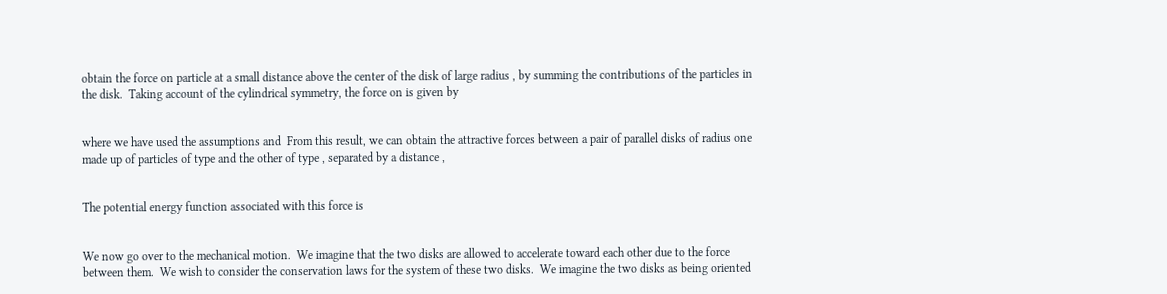obtain the force on particle at a small distance above the center of the disk of large radius , by summing the contributions of the particles in the disk.  Taking account of the cylindrical symmetry, the force on is given by


where we have used the assumptions and  From this result, we can obtain the attractive forces between a pair of parallel disks of radius one made up of particles of type and the other of type , separated by a distance ,


The potential energy function associated with this force is


We now go over to the mechanical motion.  We imagine that the two disks are allowed to accelerate toward each other due to the force between them.  We wish to consider the conservation laws for the system of these two disks.  We imagine the two disks as being oriented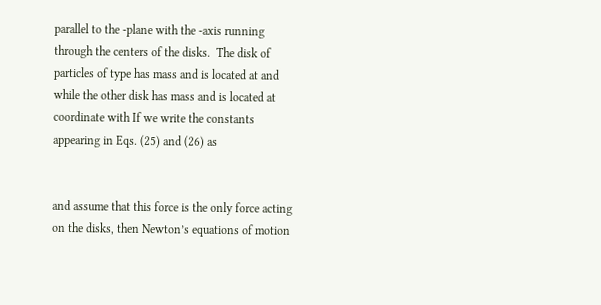parallel to the -plane with the -axis running through the centers of the disks.  The disk of particles of type has mass and is located at and while the other disk has mass and is located at coordinate with If we write the constants appearing in Eqs. (25) and (26) as


and assume that this force is the only force acting on the disks, then Newton’s equations of motion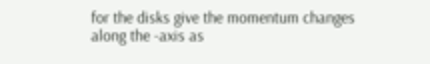for the disks give the momentum changes along the -axis as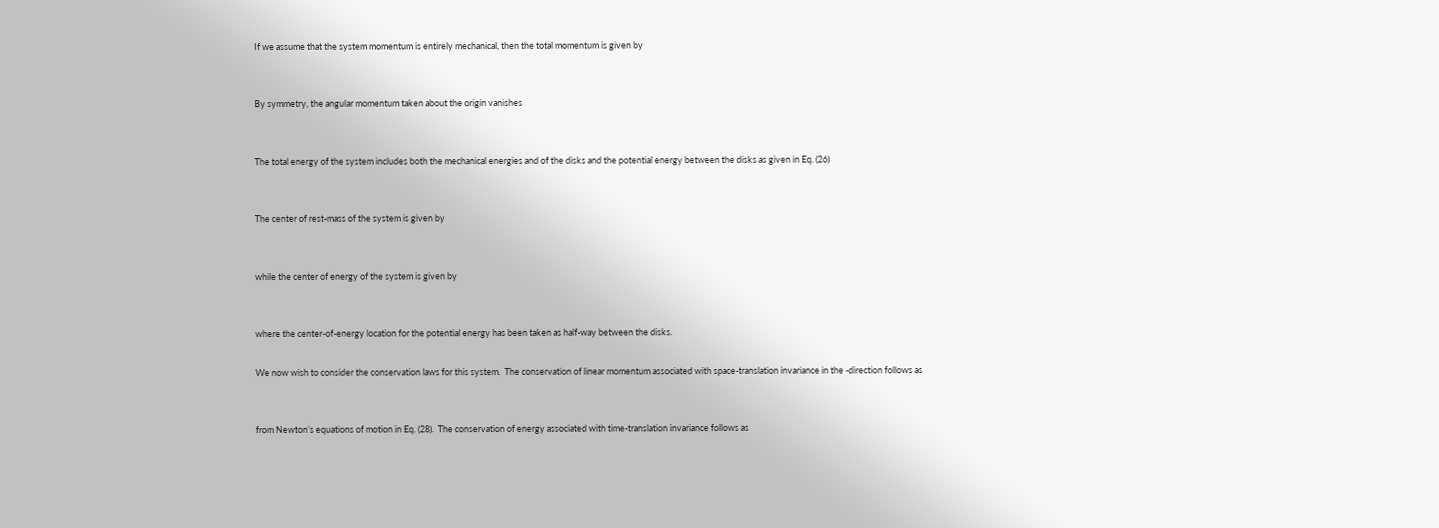If we assume that the system momentum is entirely mechanical, then the total momentum is given by


By symmetry, the angular momentum taken about the origin vanishes


The total energy of the system includes both the mechanical energies and of the disks and the potential energy between the disks as given in Eq. (26)


The center of rest-mass of the system is given by


while the center of energy of the system is given by


where the center-of-energy location for the potential energy has been taken as half-way between the disks.

We now wish to consider the conservation laws for this system.  The conservation of linear momentum associated with space-translation invariance in the -direction follows as


from Newton’s equations of motion in Eq. (28).  The conservation of energy associated with time-translation invariance follows as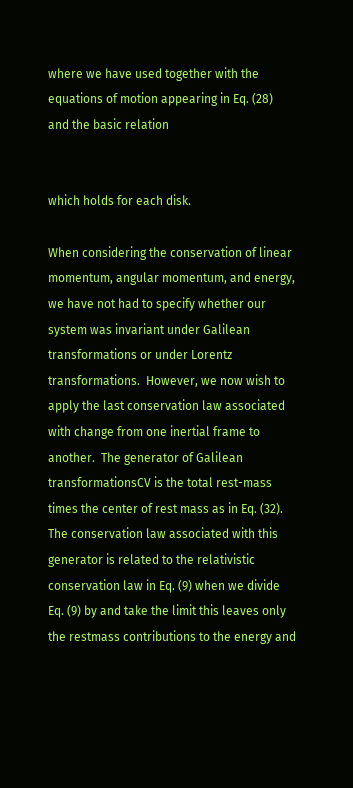where we have used together with the equations of motion appearing in Eq. (28) and the basic relation


which holds for each disk.

When considering the conservation of linear momentum, angular momentum, and energy, we have not had to specify whether our system was invariant under Galilean transformations or under Lorentz transformations.  However, we now wish to apply the last conservation law associated with change from one inertial frame to another.  The generator of Galilean transformationsCV is the total rest-mass times the center of rest mass as in Eq. (32).  The conservation law associated with this generator is related to the relativistic conservation law in Eq. (9) when we divide Eq. (9) by and take the limit this leaves only the restmass contributions to the energy and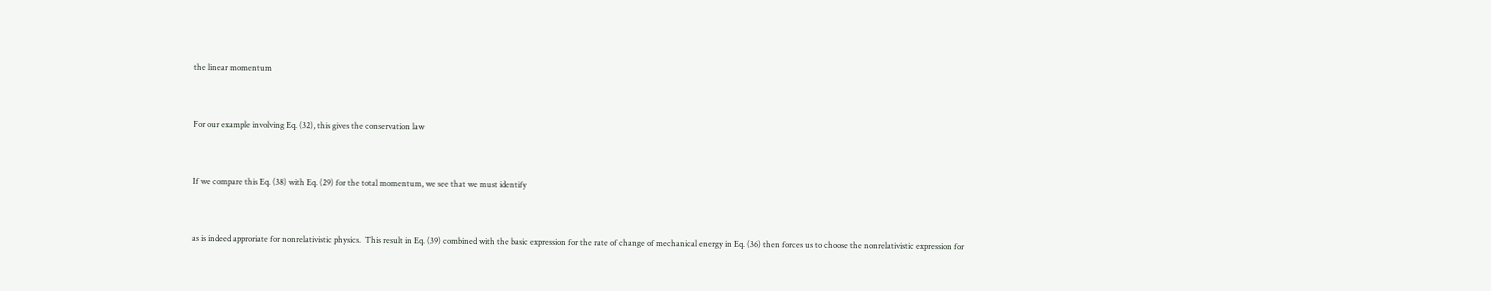the linear momentum


For our example involving Eq. (32), this gives the conservation law


If we compare this Eq. (38) with Eq. (29) for the total momentum, we see that we must identify


as is indeed approriate for nonrelativistic physics.  This result in Eq. (39) combined with the basic expression for the rate of change of mechanical energy in Eq. (36) then forces us to choose the nonrelativistic expression for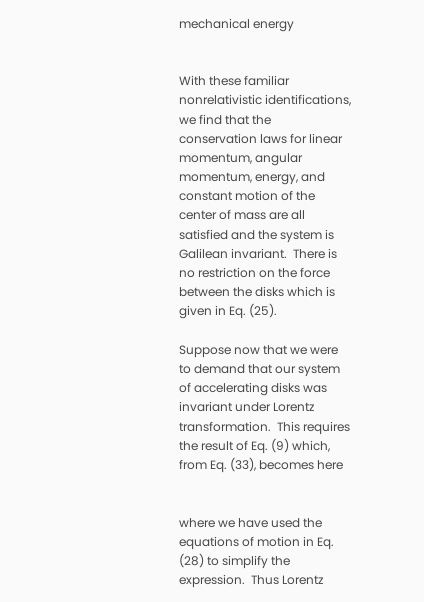mechanical energy


With these familiar nonrelativistic identifications, we find that the conservation laws for linear momentum, angular momentum, energy, and constant motion of the center of mass are all satisfied and the system is Galilean invariant.  There is no restriction on the force between the disks which is given in Eq. (25).

Suppose now that we were to demand that our system of accelerating disks was invariant under Lorentz transformation.  This requires the result of Eq. (9) which, from Eq. (33), becomes here


where we have used the equations of motion in Eq. (28) to simplify the expression.  Thus Lorentz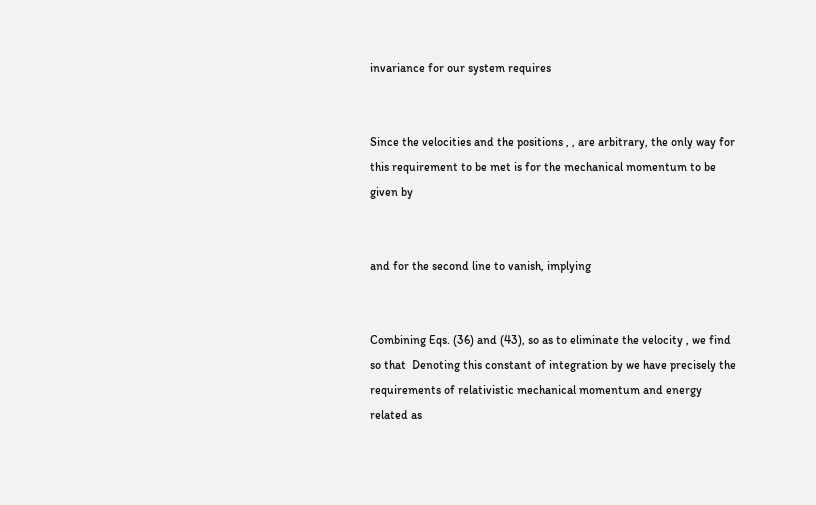invariance for our system requires


Since the velocities and the positions , , are arbitrary, the only way for this requirement to be met is for the mechanical momentum to be given by


and for the second line to vanish, implying


Combining Eqs. (36) and (43), so as to eliminate the velocity , we find so that  Denoting this constant of integration by we have precisely the requirements of relativistic mechanical momentum and energy related as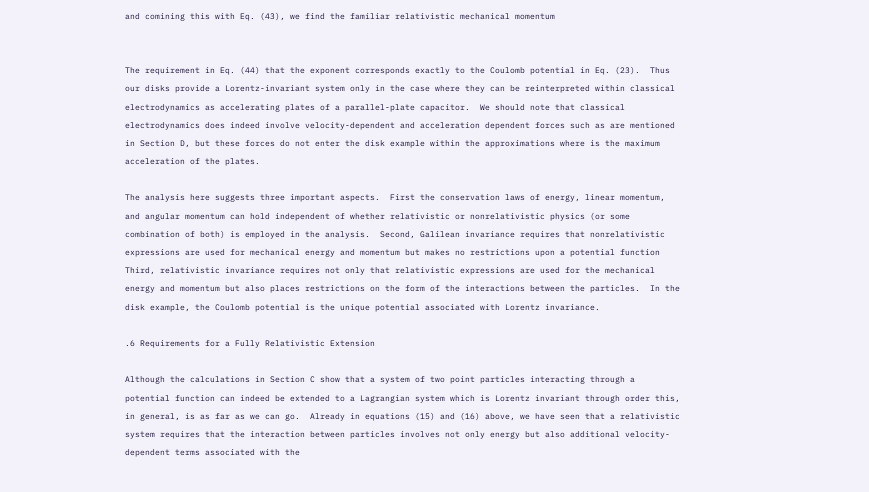and comining this with Eq. (43), we find the familiar relativistic mechanical momentum


The requirement in Eq. (44) that the exponent corresponds exactly to the Coulomb potential in Eq. (23).  Thus our disks provide a Lorentz-invariant system only in the case where they can be reinterpreted within classical electrodynamics as accelerating plates of a parallel-plate capacitor.  We should note that classical electrodynamics does indeed involve velocity-dependent and acceleration dependent forces such as are mentioned in Section D, but these forces do not enter the disk example within the approximations where is the maximum acceleration of the plates.

The analysis here suggests three important aspects.  First the conservation laws of energy, linear momentum, and angular momentum can hold independent of whether relativistic or nonrelativistic physics (or some combination of both) is employed in the analysis.  Second, Galilean invariance requires that nonrelativistic expressions are used for mechanical energy and momentum but makes no restrictions upon a potential function  Third, relativistic invariance requires not only that relativistic expressions are used for the mechanical energy and momentum but also places restrictions on the form of the interactions between the particles.  In the disk example, the Coulomb potential is the unique potential associated with Lorentz invariance.

.6 Requirements for a Fully Relativistic Extension

Although the calculations in Section C show that a system of two point particles interacting through a potential function can indeed be extended to a Lagrangian system which is Lorentz invariant through order this, in general, is as far as we can go.  Already in equations (15) and (16) above, we have seen that a relativistic system requires that the interaction between particles involves not only energy but also additional velocity-dependent terms associated with the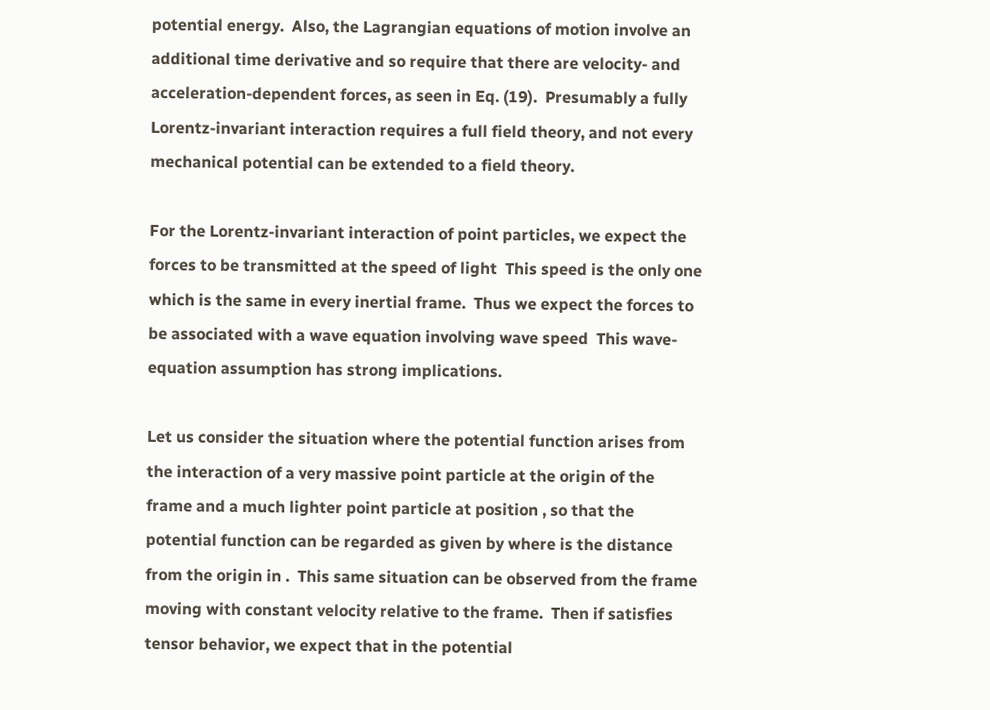potential energy.  Also, the Lagrangian equations of motion involve an additional time derivative and so require that there are velocity- and acceleration-dependent forces, as seen in Eq. (19).  Presumably a fully Lorentz-invariant interaction requires a full field theory, and not every mechanical potential can be extended to a field theory.

For the Lorentz-invariant interaction of point particles, we expect the forces to be transmitted at the speed of light  This speed is the only one which is the same in every inertial frame.  Thus we expect the forces to be associated with a wave equation involving wave speed  This wave-equation assumption has strong implications.

Let us consider the situation where the potential function arises from the interaction of a very massive point particle at the origin of the frame and a much lighter point particle at position , so that the potential function can be regarded as given by where is the distance from the origin in .  This same situation can be observed from the frame moving with constant velocity relative to the frame.  Then if satisfies tensor behavior, we expect that in the potential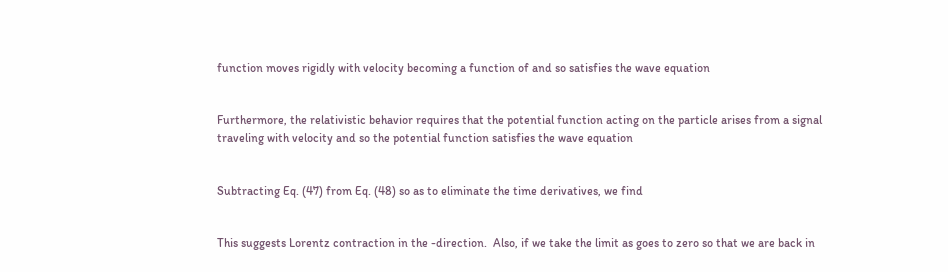function moves rigidly with velocity becoming a function of and so satisfies the wave equation


Furthermore, the relativistic behavior requires that the potential function acting on the particle arises from a signal traveling with velocity and so the potential function satisfies the wave equation


Subtracting Eq. (47) from Eq. (48) so as to eliminate the time derivatives, we find


This suggests Lorentz contraction in the -direction.  Also, if we take the limit as goes to zero so that we are back in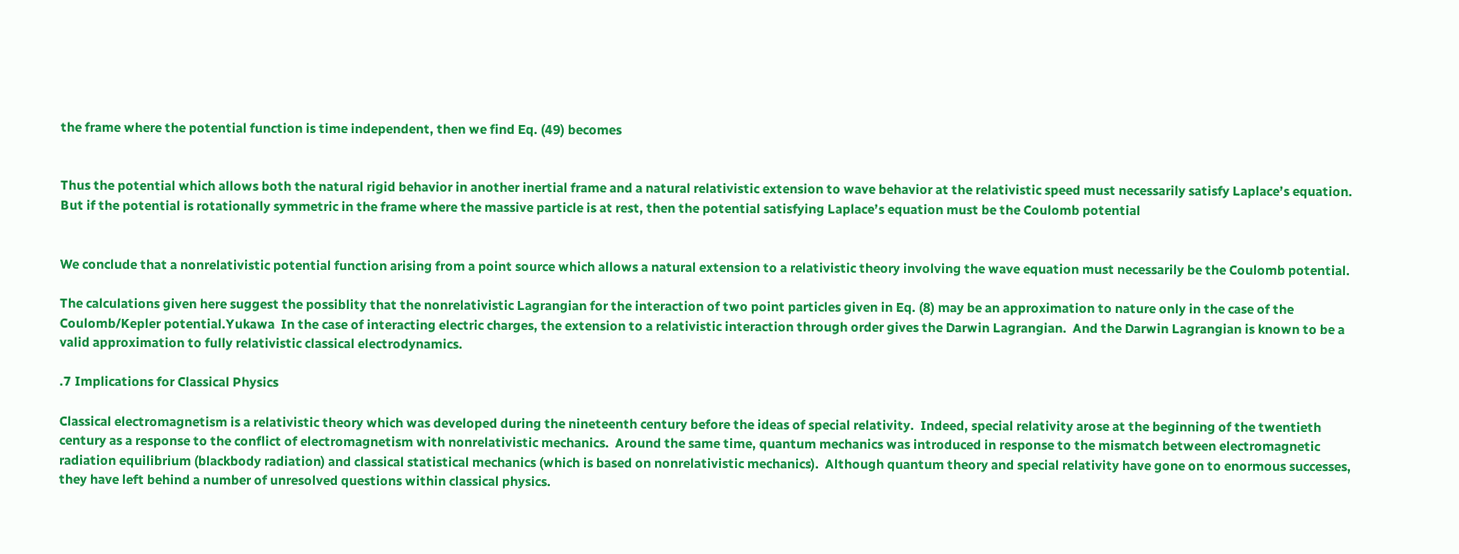the frame where the potential function is time independent, then we find Eq. (49) becomes


Thus the potential which allows both the natural rigid behavior in another inertial frame and a natural relativistic extension to wave behavior at the relativistic speed must necessarily satisfy Laplace’s equation.  But if the potential is rotationally symmetric in the frame where the massive particle is at rest, then the potential satisfying Laplace’s equation must be the Coulomb potential


We conclude that a nonrelativistic potential function arising from a point source which allows a natural extension to a relativistic theory involving the wave equation must necessarily be the Coulomb potential.

The calculations given here suggest the possiblity that the nonrelativistic Lagrangian for the interaction of two point particles given in Eq. (8) may be an approximation to nature only in the case of the Coulomb/Kepler potential.Yukawa  In the case of interacting electric charges, the extension to a relativistic interaction through order gives the Darwin Lagrangian.  And the Darwin Lagrangian is known to be a valid approximation to fully relativistic classical electrodynamics.

.7 Implications for Classical Physics

Classical electromagnetism is a relativistic theory which was developed during the nineteenth century before the ideas of special relativity.  Indeed, special relativity arose at the beginning of the twentieth century as a response to the conflict of electromagnetism with nonrelativistic mechanics.  Around the same time, quantum mechanics was introduced in response to the mismatch between electromagnetic radiation equilibrium (blackbody radiation) and classical statistical mechanics (which is based on nonrelativistic mechanics).  Although quantum theory and special relativity have gone on to enormous successes, they have left behind a number of unresolved questions within classical physics.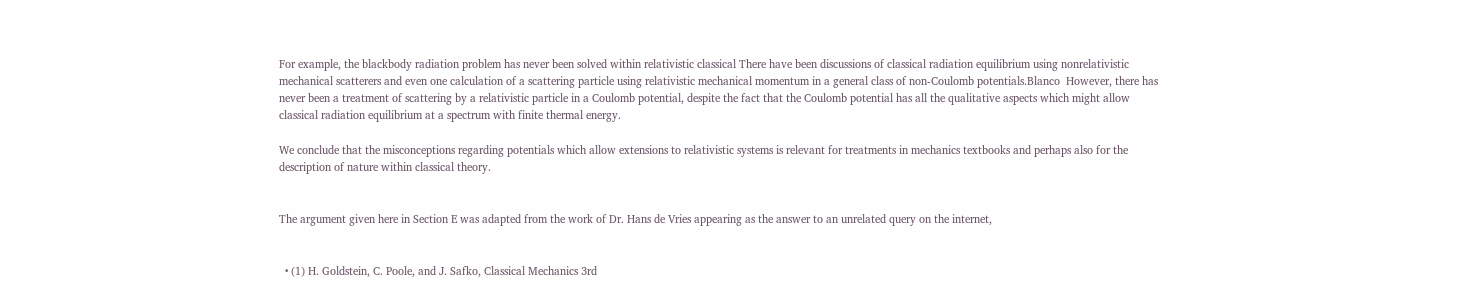For example, the blackbody radiation problem has never been solved within relativistic classical There have been discussions of classical radiation equilibrium using nonrelativistic mechanical scatterers and even one calculation of a scattering particle using relativistic mechanical momentum in a general class of non-Coulomb potentials.Blanco  However, there has never been a treatment of scattering by a relativistic particle in a Coulomb potential, despite the fact that the Coulomb potential has all the qualitative aspects which might allow classical radiation equilibrium at a spectrum with finite thermal energy.

We conclude that the misconceptions regarding potentials which allow extensions to relativistic systems is relevant for treatments in mechanics textbooks and perhaps also for the description of nature within classical theory.


The argument given here in Section E was adapted from the work of Dr. Hans de Vries appearing as the answer to an unrelated query on the internet,


  • (1) H. Goldstein, C. Poole, and J. Safko, Classical Mechanics 3rd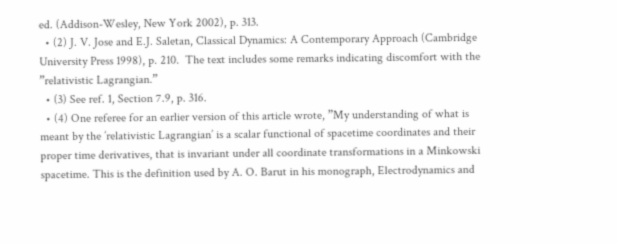ed. (Addison-Wesley, New York 2002), p. 313.
  • (2) J. V. Jose and E.J. Saletan, Classical Dynamics: A Contemporary Approach (Cambridge University Press 1998), p. 210.  The text includes some remarks indicating discomfort with the ”relativistic Lagrangian.”
  • (3) See ref. 1, Section 7.9, p. 316.
  • (4) One referee for an earlier version of this article wrote, ”My understanding of what is meant by the ’relativistic Lagrangian’ is a scalar functional of spacetime coordinates and their proper time derivatives, that is invariant under all coordinate transformations in a Minkowski spacetime. This is the definition used by A. O. Barut in his monograph, Electrodynamics and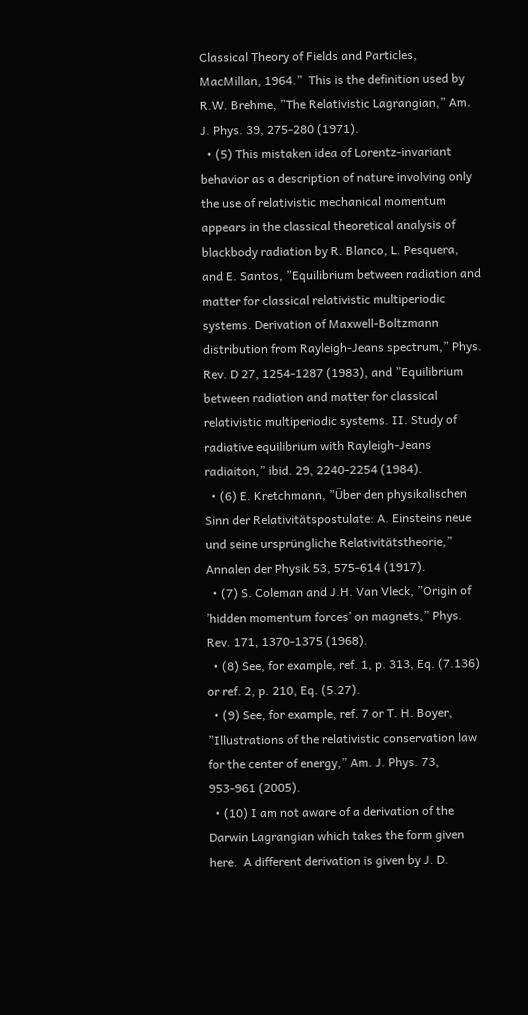Classical Theory of Fields and Particles, MacMillan, 1964.”  This is the definition used by R.W. Brehme, ”The Relativistic Lagrangian,” Am. J. Phys. 39, 275-280 (1971).
  • (5) This mistaken idea of Lorentz-invariant behavior as a description of nature involving only the use of relativistic mechanical momentum appears in the classical theoretical analysis of blackbody radiation by R. Blanco, L. Pesquera, and E. Santos, ”Equilibrium between radiation and matter for classical relativistic multiperiodic systems. Derivation of Maxwell-Boltzmann distribution from Rayleigh-Jeans spectrum,” Phys. Rev. D 27, 1254-1287 (1983), and ”Equilibrium between radiation and matter for classical relativistic multiperiodic systems. II. Study of radiative equilibrium with Rayleigh-Jeans radiaiton,” ibid. 29, 2240-2254 (1984).
  • (6) E. Kretchmann, ”Über den physikalischen Sinn der Relativitätspostulate: A. Einsteins neue und seine ursprüngliche Relativitätstheorie,” Annalen der Physik 53, 575-614 (1917).
  • (7) S. Coleman and J.H. Van Vleck, ”Origin of ’hidden momentum forces’ on magnets,” Phys. Rev. 171, 1370-1375 (1968).
  • (8) See, for example, ref. 1, p. 313, Eq. (7.136) or ref. 2, p. 210, Eq. (5.27).
  • (9) See, for example, ref. 7 or T. H. Boyer, ”Illustrations of the relativistic conservation law for the center of energy,” Am. J. Phys. 73, 953-961 (2005).
  • (10) I am not aware of a derivation of the Darwin Lagrangian which takes the form given here.  A different derivation is given by J. D.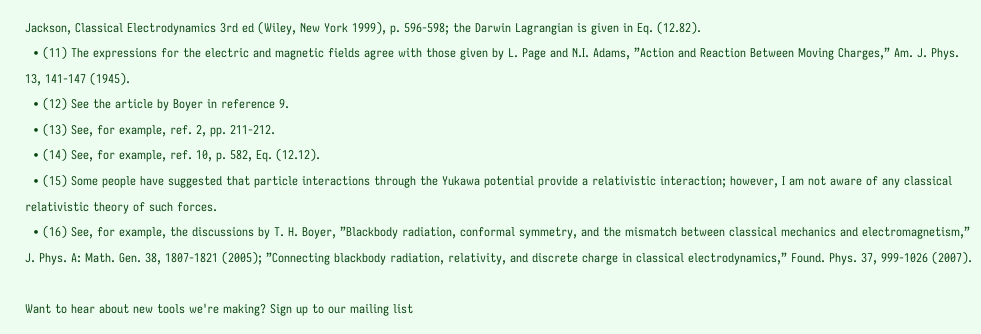Jackson, Classical Electrodynamics 3rd ed (Wiley, New York 1999), p. 596-598; the Darwin Lagrangian is given in Eq. (12.82).
  • (11) The expressions for the electric and magnetic fields agree with those given by L. Page and N.I. Adams, ”Action and Reaction Between Moving Charges,” Am. J. Phys. 13, 141-147 (1945).
  • (12) See the article by Boyer in reference 9.
  • (13) See, for example, ref. 2, pp. 211-212.
  • (14) See, for example, ref. 10, p. 582, Eq. (12.12).
  • (15) Some people have suggested that particle interactions through the Yukawa potential provide a relativistic interaction; however, I am not aware of any classical relativistic theory of such forces.
  • (16) See, for example, the discussions by T. H. Boyer, ”Blackbody radiation, conformal symmetry, and the mismatch between classical mechanics and electromagnetism,” J. Phys. A: Math. Gen. 38, 1807-1821 (2005); ”Connecting blackbody radiation, relativity, and discrete charge in classical electrodynamics,” Found. Phys. 37, 999-1026 (2007).

Want to hear about new tools we're making? Sign up to our mailing list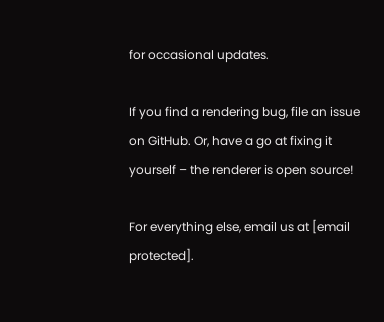for occasional updates.

If you find a rendering bug, file an issue on GitHub. Or, have a go at fixing it yourself – the renderer is open source!

For everything else, email us at [email protected].